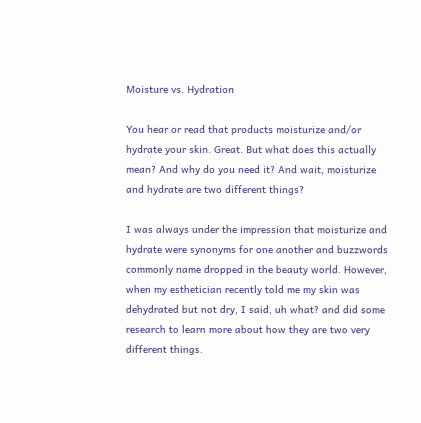Moisture vs. Hydration

You hear or read that products moisturize and/or hydrate your skin. Great. But what does this actually mean? And why do you need it? And wait, moisturize and hydrate are two different things?

I was always under the impression that moisturize and hydrate were synonyms for one another and buzzwords commonly name dropped in the beauty world. However, when my esthetician recently told me my skin was dehydrated but not dry, I said, uh what? and did some research to learn more about how they are two very different things.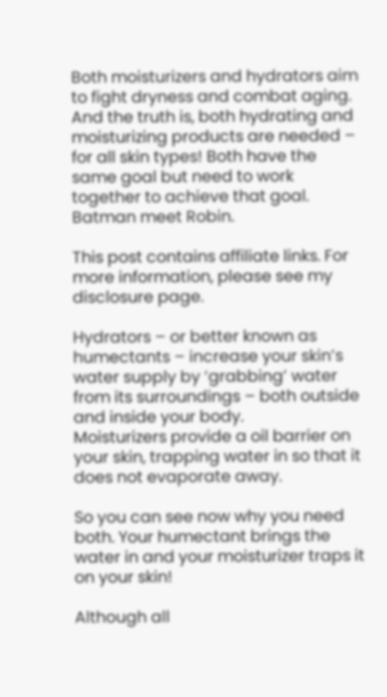Both moisturizers and hydrators aim to fight dryness and combat aging. And the truth is, both hydrating and moisturizing products are needed – for all skin types! Both have the same goal but need to work together to achieve that goal. Batman meet Robin.

This post contains affiliate links. For more information, please see my disclosure page.

Hydrators – or better known as humectants – increase your skin’s water supply by ‘grabbing’ water from its surroundings – both outside and inside your body.
Moisturizers provide a oil barrier on your skin, trapping water in so that it does not evaporate away.

So you can see now why you need both. Your humectant brings the water in and your moisturizer traps it on your skin!

Although all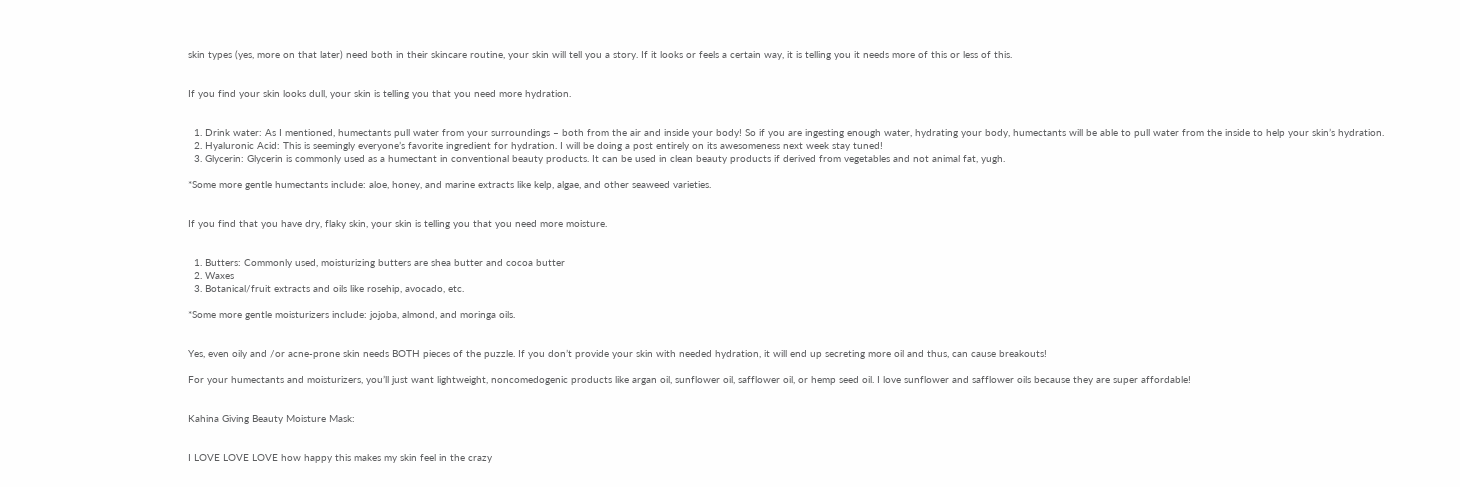skin types (yes, more on that later) need both in their skincare routine, your skin will tell you a story. If it looks or feels a certain way, it is telling you it needs more of this or less of this.


If you find your skin looks dull, your skin is telling you that you need more hydration.


  1. Drink water: As I mentioned, humectants pull water from your surroundings – both from the air and inside your body! So if you are ingesting enough water, hydrating your body, humectants will be able to pull water from the inside to help your skin’s hydration.
  2. Hyaluronic Acid: This is seemingly everyone’s favorite ingredient for hydration. I will be doing a post entirely on its awesomeness next week stay tuned!
  3. Glycerin: Glycerin is commonly used as a humectant in conventional beauty products. It can be used in clean beauty products if derived from vegetables and not animal fat, yugh.

*Some more gentle humectants include: aloe, honey, and marine extracts like kelp, algae, and other seaweed varieties.


If you find that you have dry, flaky skin, your skin is telling you that you need more moisture.


  1. Butters: Commonly used, moisturizing butters are shea butter and cocoa butter
  2. Waxes
  3. Botanical/fruit extracts and oils like rosehip, avocado, etc.

*Some more gentle moisturizers include: jojoba, almond, and moringa oils.


Yes, even oily and /or acne-prone skin needs BOTH pieces of the puzzle. If you don’t provide your skin with needed hydration, it will end up secreting more oil and thus, can cause breakouts!

For your humectants and moisturizers, you’ll just want lightweight, noncomedogenic products like argan oil, sunflower oil, safflower oil, or hemp seed oil. I love sunflower and safflower oils because they are super affordable!


Kahina Giving Beauty Moisture Mask:


I LOVE LOVE LOVE how happy this makes my skin feel in the crazy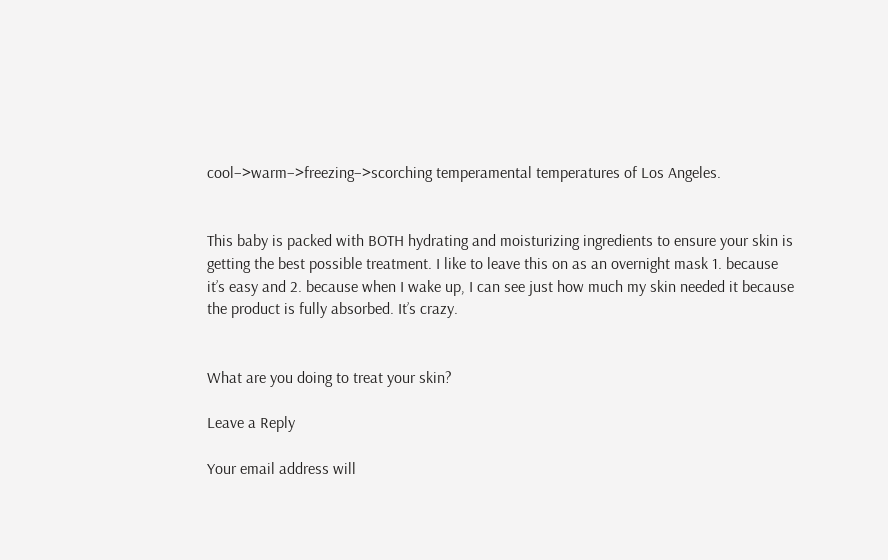cool–>warm–>freezing–>scorching temperamental temperatures of Los Angeles.


This baby is packed with BOTH hydrating and moisturizing ingredients to ensure your skin is getting the best possible treatment. I like to leave this on as an overnight mask 1. because it’s easy and 2. because when I wake up, I can see just how much my skin needed it because the product is fully absorbed. It’s crazy.


What are you doing to treat your skin?

Leave a Reply

Your email address will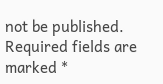not be published. Required fields are marked *